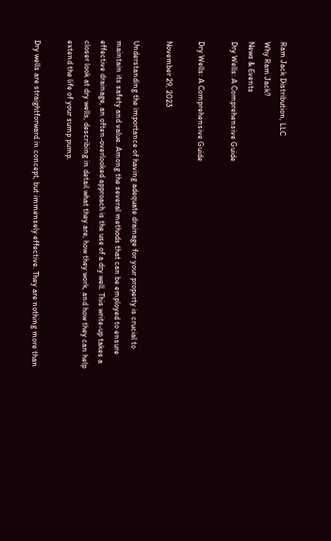Ram Jack Distribution, LLC
Why Ram Jack?
News & Events
Dry Wells: A Comprehensive Guide

Dry Wells: A Comprehensive Guide

November 29, 2023

Understanding the importance of having adequate drainage for your property is crucial to maintain its safety and value. Among the several methods that can be employed to ensure effective drainage, an often-overlooked approach is the use of a dry well. This write-up takes a closer look at dry wells, describing in detail what they are, how they work, and how they can help extend the life of your sump pump.

Dry wells are straightforward in concept, but immensely effective. They are nothing more than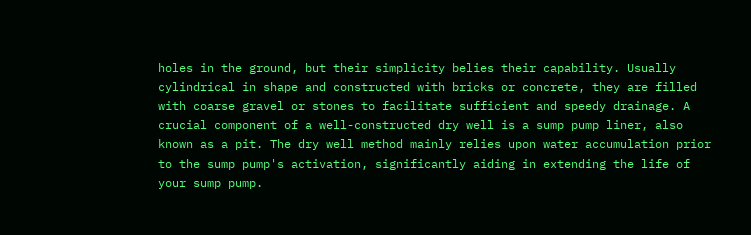holes in the ground, but their simplicity belies their capability. Usually cylindrical in shape and constructed with bricks or concrete, they are filled with coarse gravel or stones to facilitate sufficient and speedy drainage. A crucial component of a well-constructed dry well is a sump pump liner, also known as a pit. The dry well method mainly relies upon water accumulation prior to the sump pump's activation, significantly aiding in extending the life of your sump pump.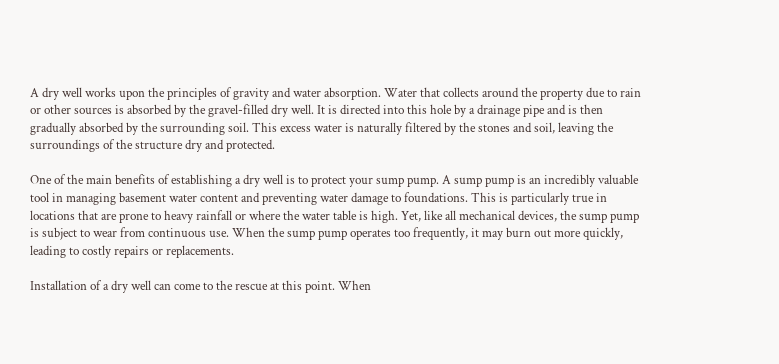A dry well works upon the principles of gravity and water absorption. Water that collects around the property due to rain or other sources is absorbed by the gravel-filled dry well. It is directed into this hole by a drainage pipe and is then gradually absorbed by the surrounding soil. This excess water is naturally filtered by the stones and soil, leaving the surroundings of the structure dry and protected.

One of the main benefits of establishing a dry well is to protect your sump pump. A sump pump is an incredibly valuable tool in managing basement water content and preventing water damage to foundations. This is particularly true in locations that are prone to heavy rainfall or where the water table is high. Yet, like all mechanical devices, the sump pump is subject to wear from continuous use. When the sump pump operates too frequently, it may burn out more quickly, leading to costly repairs or replacements.

Installation of a dry well can come to the rescue at this point. When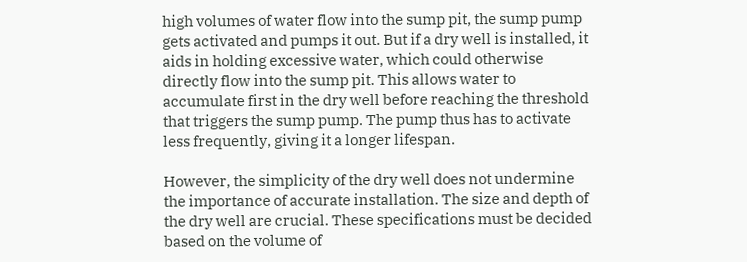high volumes of water flow into the sump pit, the sump pump gets activated and pumps it out. But if a dry well is installed, it aids in holding excessive water, which could otherwise directly flow into the sump pit. This allows water to accumulate first in the dry well before reaching the threshold that triggers the sump pump. The pump thus has to activate less frequently, giving it a longer lifespan.

However, the simplicity of the dry well does not undermine the importance of accurate installation. The size and depth of the dry well are crucial. These specifications must be decided based on the volume of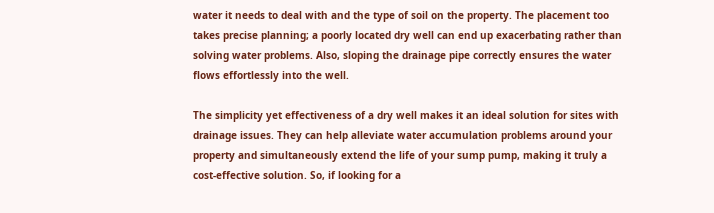water it needs to deal with and the type of soil on the property. The placement too takes precise planning; a poorly located dry well can end up exacerbating rather than solving water problems. Also, sloping the drainage pipe correctly ensures the water flows effortlessly into the well.

The simplicity yet effectiveness of a dry well makes it an ideal solution for sites with drainage issues. They can help alleviate water accumulation problems around your property and simultaneously extend the life of your sump pump, making it truly a cost-effective solution. So, if looking for a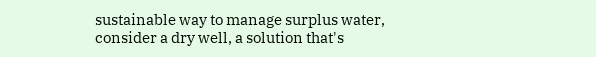sustainable way to manage surplus water, consider a dry well, a solution that's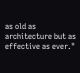as old as architecture but as effective as ever."